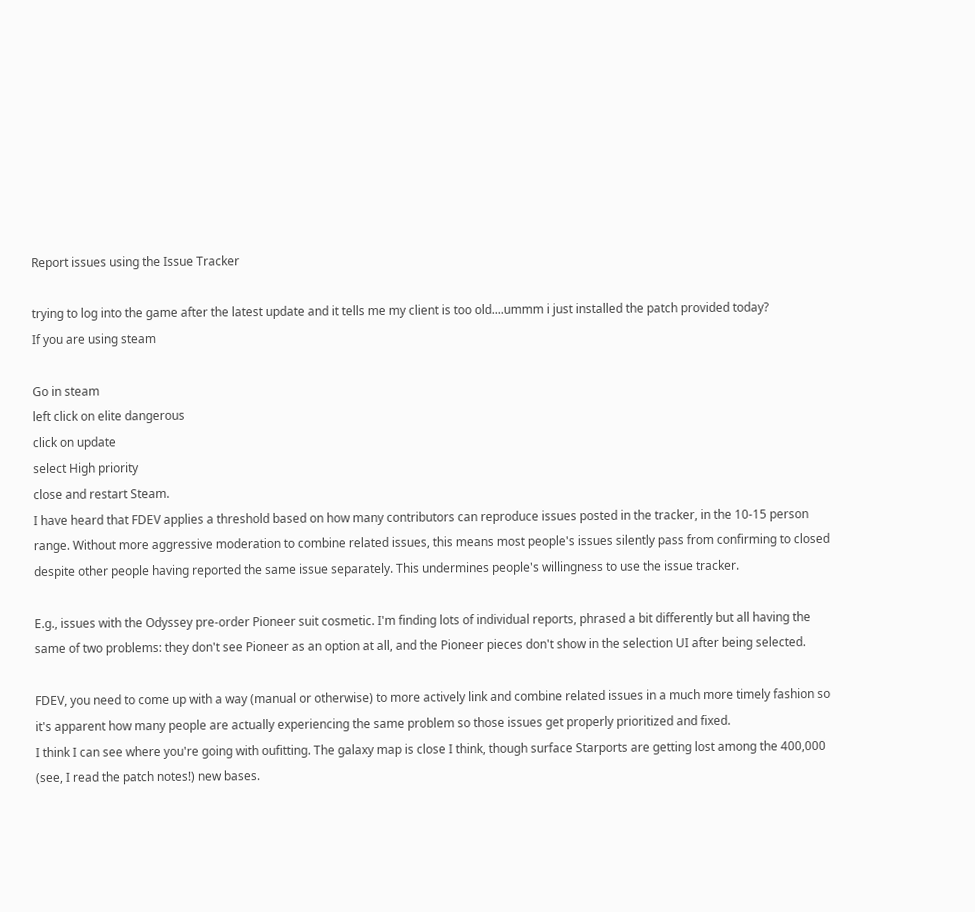Report issues using the Issue Tracker

trying to log into the game after the latest update and it tells me my client is too old....ummm i just installed the patch provided today?
If you are using steam

Go in steam
left click on elite dangerous
click on update
select High priority
close and restart Steam.
I have heard that FDEV applies a threshold based on how many contributors can reproduce issues posted in the tracker, in the 10-15 person range. Without more aggressive moderation to combine related issues, this means most people's issues silently pass from confirming to closed despite other people having reported the same issue separately. This undermines people's willingness to use the issue tracker.

E.g., issues with the Odyssey pre-order Pioneer suit cosmetic. I'm finding lots of individual reports, phrased a bit differently but all having the same of two problems: they don't see Pioneer as an option at all, and the Pioneer pieces don't show in the selection UI after being selected.

FDEV, you need to come up with a way (manual or otherwise) to more actively link and combine related issues in a much more timely fashion so it's apparent how many people are actually experiencing the same problem so those issues get properly prioritized and fixed.
I think I can see where you're going with oufitting. The galaxy map is close I think, though surface Starports are getting lost among the 400,000 (see, I read the patch notes!) new bases.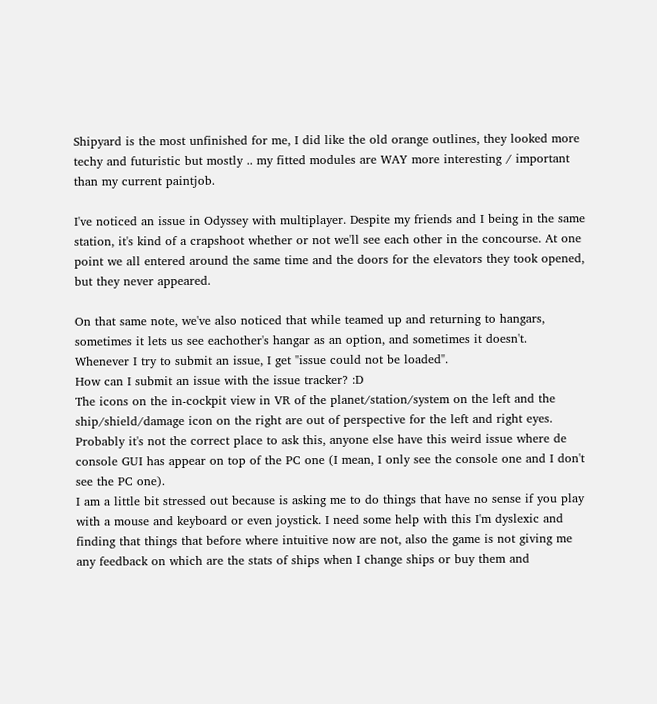Shipyard is the most unfinished for me, I did like the old orange outlines, they looked more techy and futuristic but mostly .. my fitted modules are WAY more interesting / important than my current paintjob.

I've noticed an issue in Odyssey with multiplayer. Despite my friends and I being in the same station, it's kind of a crapshoot whether or not we'll see each other in the concourse. At one point we all entered around the same time and the doors for the elevators they took opened, but they never appeared.

On that same note, we've also noticed that while teamed up and returning to hangars, sometimes it lets us see eachother's hangar as an option, and sometimes it doesn't.
Whenever I try to submit an issue, I get "issue could not be loaded".
How can I submit an issue with the issue tracker? :D
The icons on the in-cockpit view in VR of the planet/station/system on the left and the ship/shield/damage icon on the right are out of perspective for the left and right eyes.
Probably it's not the correct place to ask this, anyone else have this weird issue where de console GUI has appear on top of the PC one (I mean, I only see the console one and I don't see the PC one).
I am a little bit stressed out because is asking me to do things that have no sense if you play with a mouse and keyboard or even joystick. I need some help with this I'm dyslexic and finding that things that before where intuitive now are not, also the game is not giving me any feedback on which are the stats of ships when I change ships or buy them and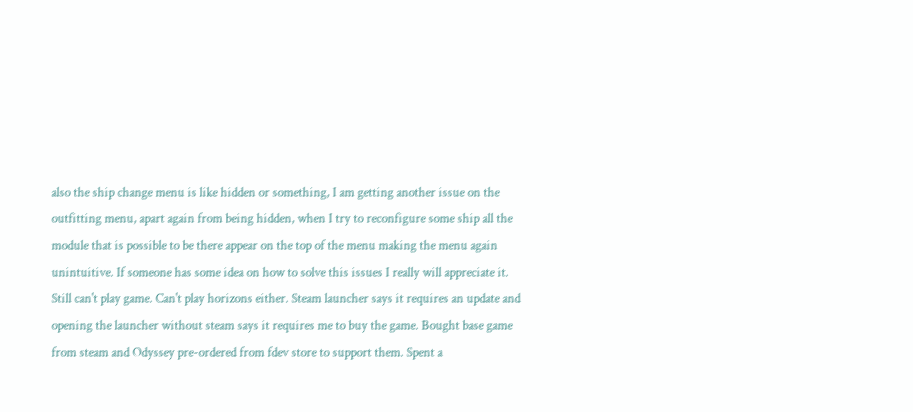also the ship change menu is like hidden or something, I am getting another issue on the outfitting menu, apart again from being hidden, when I try to reconfigure some ship all the module that is possible to be there appear on the top of the menu making the menu again unintuitive. If someone has some idea on how to solve this issues I really will appreciate it.
Still can't play game. Can't play horizons either. Steam launcher says it requires an update and opening the launcher without steam says it requires me to buy the game. Bought base game from steam and Odyssey pre-ordered from fdev store to support them. Spent a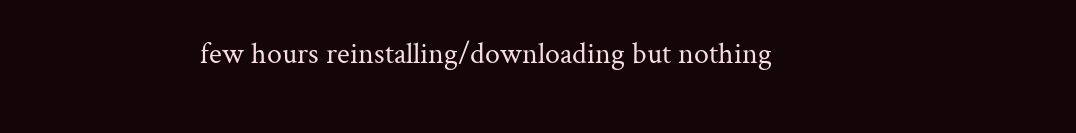few hours reinstalling/downloading but nothing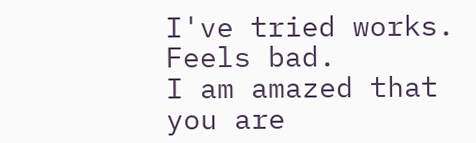I've tried works. Feels bad.
I am amazed that you are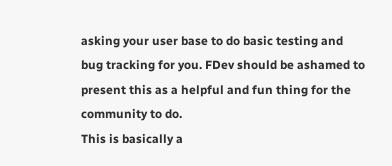asking your user base to do basic testing and bug tracking for you. FDev should be ashamed to present this as a helpful and fun thing for the community to do.
This is basically a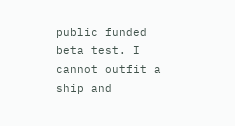public funded beta test. I cannot outfit a ship and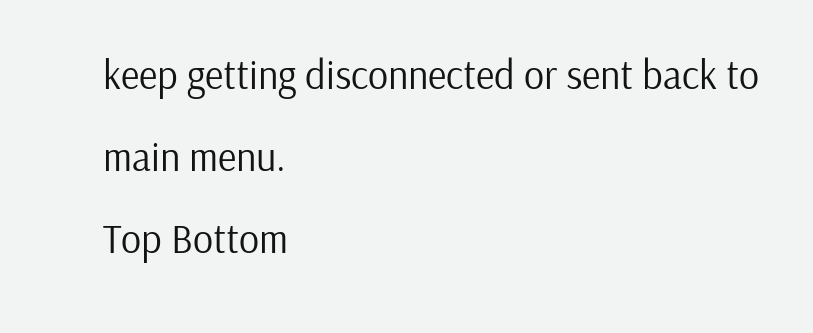keep getting disconnected or sent back to main menu.
Top Bottom